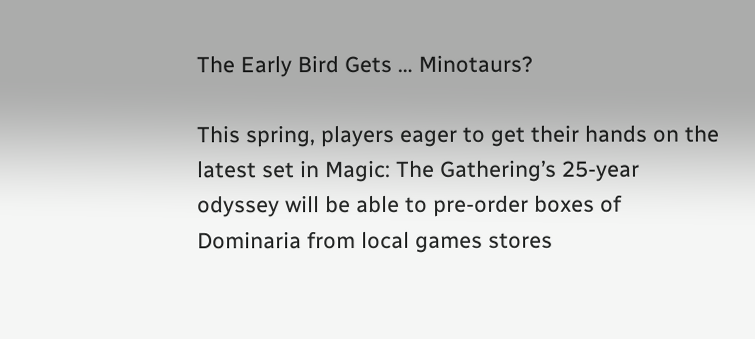The Early Bird Gets … Minotaurs?

This spring, players eager to get their hands on the latest set in Magic: The Gathering’s 25-year odyssey will be able to pre-order boxes of Dominaria from local games stores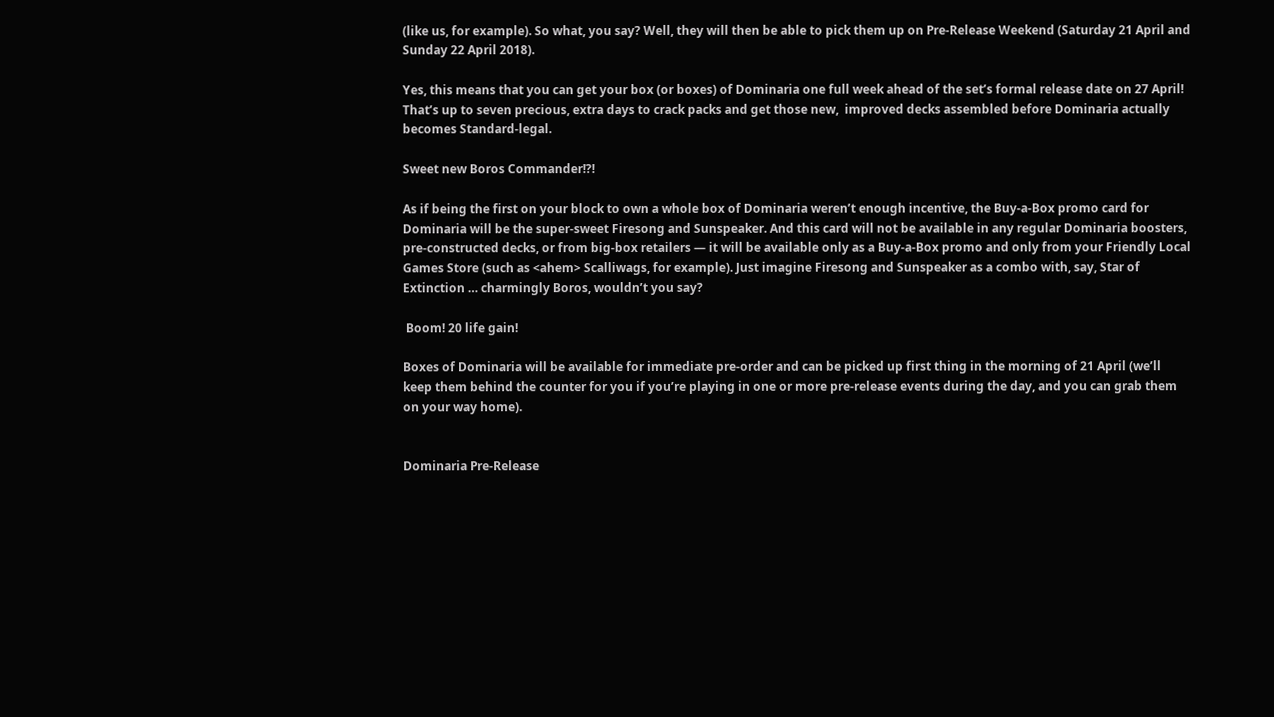(like us, for example). So what, you say? Well, they will then be able to pick them up on Pre-Release Weekend (Saturday 21 April and Sunday 22 April 2018).

Yes, this means that you can get your box (or boxes) of Dominaria one full week ahead of the set’s formal release date on 27 April! That’s up to seven precious, extra days to crack packs and get those new,  improved decks assembled before Dominaria actually becomes Standard-legal.

Sweet new Boros Commander!?!

As if being the first on your block to own a whole box of Dominaria weren’t enough incentive, the Buy-a-Box promo card for Dominaria will be the super-sweet Firesong and Sunspeaker. And this card will not be available in any regular Dominaria boosters, pre-constructed decks, or from big-box retailers — it will be available only as a Buy-a-Box promo and only from your Friendly Local Games Store (such as <ahem> Scalliwags, for example). Just imagine Firesong and Sunspeaker as a combo with, say, Star of Extinction … charmingly Boros, wouldn’t you say?

 Boom! 20 life gain!

Boxes of Dominaria will be available for immediate pre-order and can be picked up first thing in the morning of 21 April (we’ll keep them behind the counter for you if you’re playing in one or more pre-release events during the day, and you can grab them on your way home).


Dominaria Pre-Release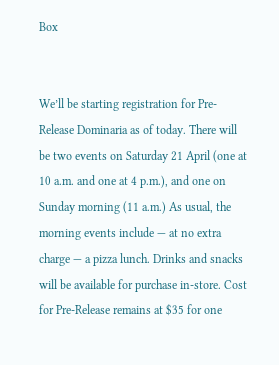Box


We’ll be starting registration for Pre-Release Dominaria as of today. There will be two events on Saturday 21 April (one at 10 a.m. and one at 4 p.m.), and one on Sunday morning (11 a.m.) As usual, the morning events include — at no extra charge — a pizza lunch. Drinks and snacks will be available for purchase in-store. Cost for Pre-Release remains at $35 for one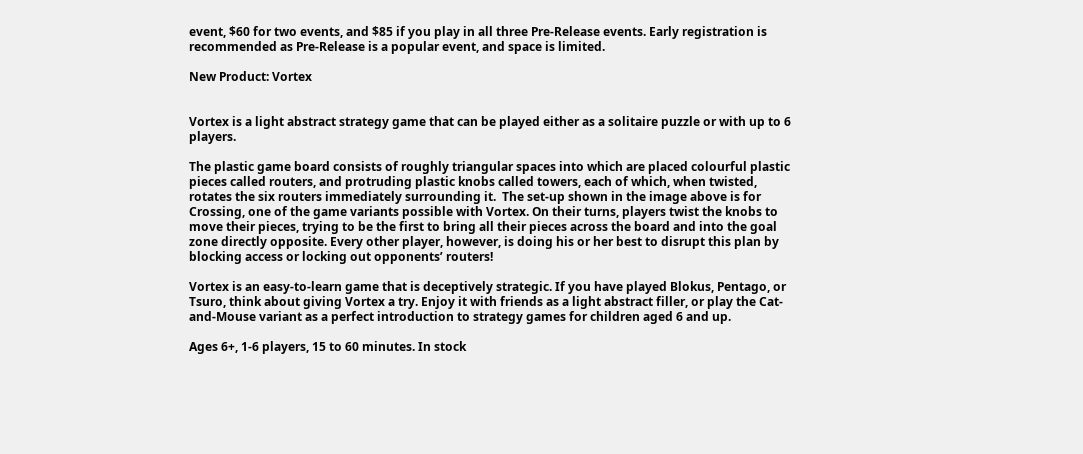event, $60 for two events, and $85 if you play in all three Pre-Release events. Early registration is recommended as Pre-Release is a popular event, and space is limited.

New Product: Vortex


Vortex is a light abstract strategy game that can be played either as a solitaire puzzle or with up to 6 players.

The plastic game board consists of roughly triangular spaces into which are placed colourful plastic pieces called routers, and protruding plastic knobs called towers, each of which, when twisted, rotates the six routers immediately surrounding it.  The set-up shown in the image above is for Crossing, one of the game variants possible with Vortex. On their turns, players twist the knobs to move their pieces, trying to be the first to bring all their pieces across the board and into the goal zone directly opposite. Every other player, however, is doing his or her best to disrupt this plan by blocking access or locking out opponents’ routers!

Vortex is an easy-to-learn game that is deceptively strategic. If you have played Blokus, Pentago, or Tsuro, think about giving Vortex a try. Enjoy it with friends as a light abstract filler, or play the Cat-and-Mouse variant as a perfect introduction to strategy games for children aged 6 and up.

Ages 6+, 1-6 players, 15 to 60 minutes. In stock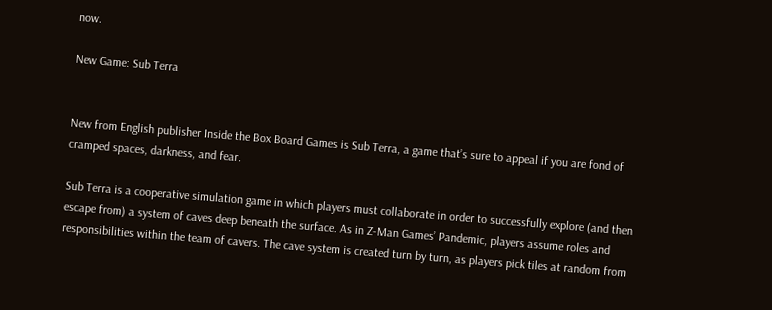now.

New Game: Sub Terra


New from English publisher Inside the Box Board Games is Sub Terra, a game that’s sure to appeal if you are fond of cramped spaces, darkness, and fear.

Sub Terra is a cooperative simulation game in which players must collaborate in order to successfully explore (and then escape from) a system of caves deep beneath the surface. As in Z-Man Games’ Pandemic, players assume roles and responsibilities within the team of cavers. The cave system is created turn by turn, as players pick tiles at random from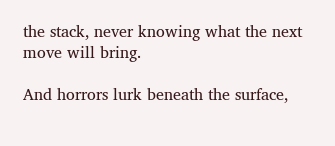the stack, never knowing what the next move will bring.

And horrors lurk beneath the surface,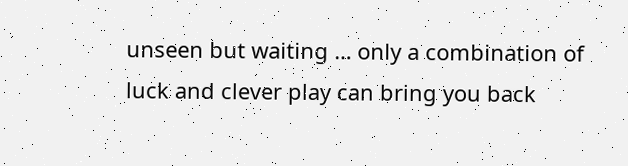unseen but waiting … only a combination of luck and clever play can bring you back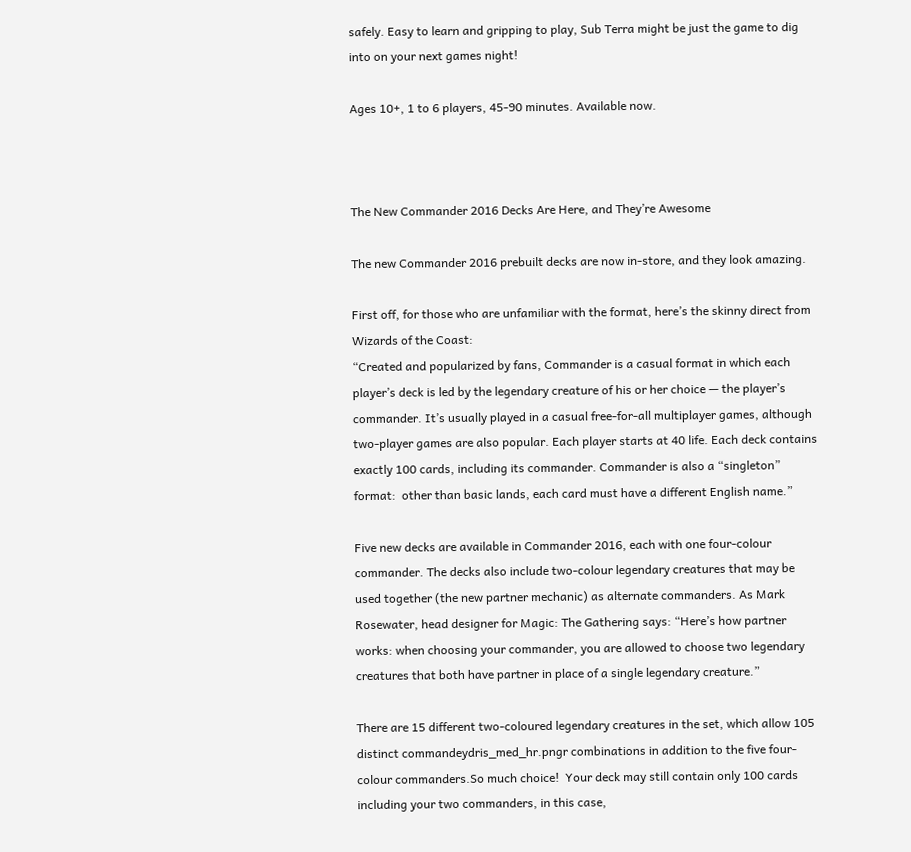safely. Easy to learn and gripping to play, Sub Terra might be just the game to dig into on your next games night!

Ages 10+, 1 to 6 players, 45-90 minutes. Available now.



The New Commander 2016 Decks Are Here, and They’re Awesome

The new Commander 2016 prebuilt decks are now in-store, and they look amazing.

First off, for those who are unfamiliar with the format, here’s the skinny direct from Wizards of the Coast:
“Created and popularized by fans, Commander is a casual format in which each player’s deck is led by the legendary creature of his or her choice — the player’s commander. It’s usually played in a casual free-for-all multiplayer games, although two-player games are also popular. Each player starts at 40 life. Each deck contains exactly 100 cards, including its commander. Commander is also a “singleton” format:  other than basic lands, each card must have a different English name.”

Five new decks are available in Commander 2016, each with one four-colour commander. The decks also include two-colour legendary creatures that may be used together (the new partner mechanic) as alternate commanders. As Mark Rosewater, head designer for Magic: The Gathering says: “Here’s how partner works: when choosing your commander, you are allowed to choose two legendary creatures that both have partner in place of a single legendary creature.”

There are 15 different two-coloured legendary creatures in the set, which allow 105 distinct commandeydris_med_hr.pngr combinations in addition to the five four-colour commanders.So much choice!  Your deck may still contain only 100 cards including your two commanders, in this case,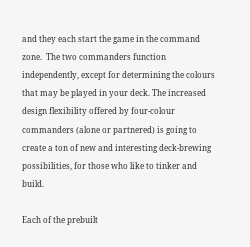and they each start the game in the command zone.  The two commanders function independently, except for determining the colours that may be played in your deck. The increased design flexibility offered by four-colour commanders (alone or partnered) is going to create a ton of new and interesting deck-brewing possibilities, for those who like to tinker and build.

Each of the prebuilt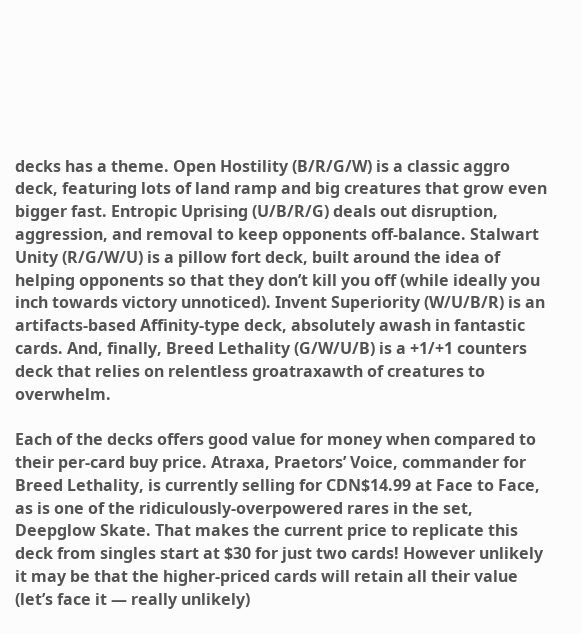decks has a theme. Open Hostility (B/R/G/W) is a classic aggro deck, featuring lots of land ramp and big creatures that grow even bigger fast. Entropic Uprising (U/B/R/G) deals out disruption, aggression, and removal to keep opponents off-balance. Stalwart Unity (R/G/W/U) is a pillow fort deck, built around the idea of helping opponents so that they don’t kill you off (while ideally you inch towards victory unnoticed). Invent Superiority (W/U/B/R) is an artifacts-based Affinity-type deck, absolutely awash in fantastic cards. And, finally, Breed Lethality (G/W/U/B) is a +1/+1 counters deck that relies on relentless groatraxawth of creatures to overwhelm.

Each of the decks offers good value for money when compared to their per-card buy price. Atraxa, Praetors’ Voice, commander for Breed Lethality, is currently selling for CDN$14.99 at Face to Face, as is one of the ridiculously-overpowered rares in the set, Deepglow Skate. That makes the current price to replicate this deck from singles start at $30 for just two cards! However unlikely it may be that the higher-priced cards will retain all their value (let’s face it — really unlikely)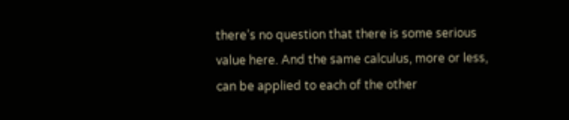there’s no question that there is some serious value here. And the same calculus, more or less, can be applied to each of the other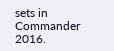sets in Commander 2016.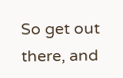So get out there, and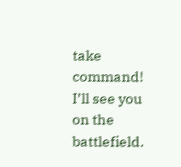take command! I’ll see you on the battlefield.